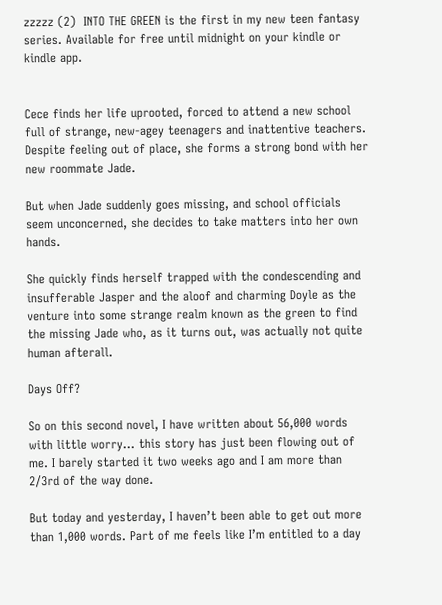zzzzz (2)  INTO THE GREEN is the first in my new teen fantasy series. Available for free until midnight on your kindle or kindle app.


Cece finds her life uprooted, forced to attend a new school full of strange, new-agey teenagers and inattentive teachers. Despite feeling out of place, she forms a strong bond with her new roommate Jade.

But when Jade suddenly goes missing, and school officials seem unconcerned, she decides to take matters into her own hands.

She quickly finds herself trapped with the condescending and insufferable Jasper and the aloof and charming Doyle as the venture into some strange realm known as the green to find the missing Jade who, as it turns out, was actually not quite human afterall.

Days Off?

So on this second novel, I have written about 56,000 words with little worry… this story has just been flowing out of me. I barely started it two weeks ago and I am more than 2/3rd of the way done.

But today and yesterday, I haven’t been able to get out more than 1,000 words. Part of me feels like I’m entitled to a day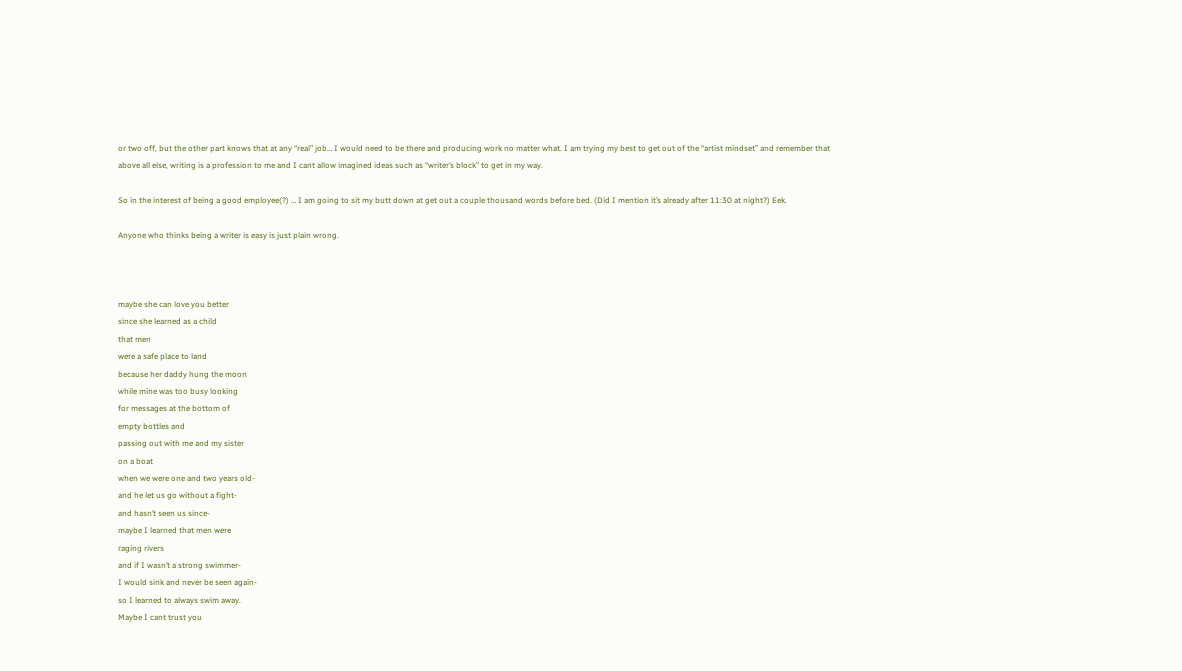or two off, but the other part knows that at any “real” job… I would need to be there and producing work no matter what. I am trying my best to get out of the “artist mindset” and remember that above all else, writing is a profession to me and I cant allow imagined ideas such as “writer’s block” to get in my way.

So in the interest of being a good employee(?) … I am going to sit my butt down at get out a couple thousand words before bed. (Did I mention it’s already after 11:30 at night?) Eek.

Anyone who thinks being a writer is easy is just plain wrong.



maybe she can love you better
since she learned as a child
that men
were a safe place to land
because her daddy hung the moon
while mine was too busy looking
for messages at the bottom of
empty bottles and
passing out with me and my sister
on a boat
when we were one and two years old-
and he let us go without a fight-
and hasn’t seen us since-
maybe I learned that men were
raging rivers
and if I wasn’t a strong swimmer-
I would sink and never be seen again-
so I learned to always swim away.
Maybe I cant trust you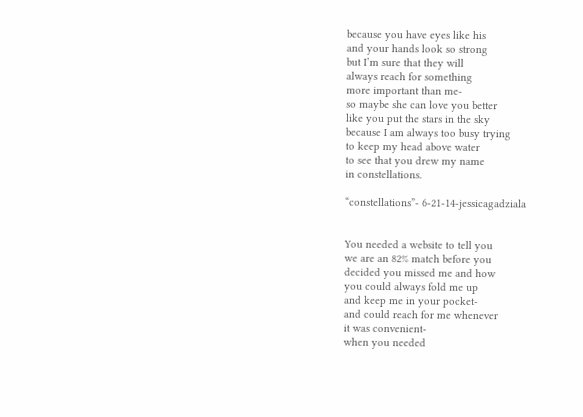because you have eyes like his
and your hands look so strong
but I’m sure that they will
always reach for something
more important than me-
so maybe she can love you better
like you put the stars in the sky
because I am always too busy trying
to keep my head above water
to see that you drew my name
in constellations.

“constellations”- 6-21-14-jessicagadziala


You needed a website to tell you
we are an 82% match before you
decided you missed me and how
you could always fold me up
and keep me in your pocket-
and could reach for me whenever
it was convenient-
when you needed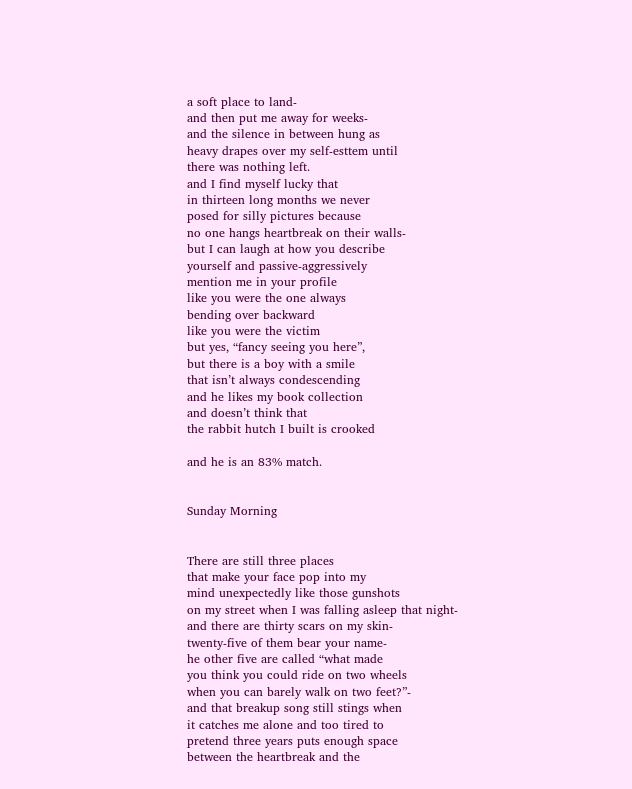a soft place to land-
and then put me away for weeks-
and the silence in between hung as
heavy drapes over my self-esttem until
there was nothing left.
and I find myself lucky that
in thirteen long months we never
posed for silly pictures because
no one hangs heartbreak on their walls-
but I can laugh at how you describe
yourself and passive-aggressively
mention me in your profile
like you were the one always
bending over backward
like you were the victim
but yes, “fancy seeing you here”,
but there is a boy with a smile
that isn’t always condescending
and he likes my book collection
and doesn’t think that
the rabbit hutch I built is crooked

and he is an 83% match.


Sunday Morning


There are still three places
that make your face pop into my
mind unexpectedly like those gunshots
on my street when I was falling asleep that night-
and there are thirty scars on my skin-
twenty-five of them bear your name-
he other five are called “what made
you think you could ride on two wheels
when you can barely walk on two feet?”-
and that breakup song still stings when
it catches me alone and too tired to
pretend three years puts enough space
between the heartbreak and the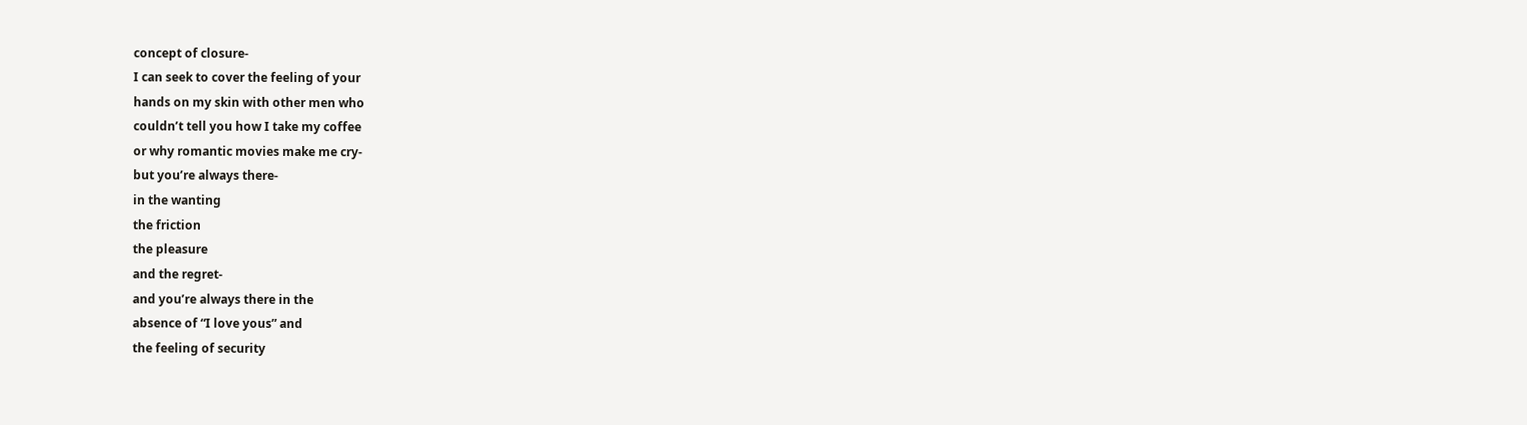concept of closure-
I can seek to cover the feeling of your
hands on my skin with other men who
couldn’t tell you how I take my coffee
or why romantic movies make me cry-
but you’re always there-
in the wanting
the friction
the pleasure
and the regret-
and you’re always there in the
absence of “I love yous” and
the feeling of security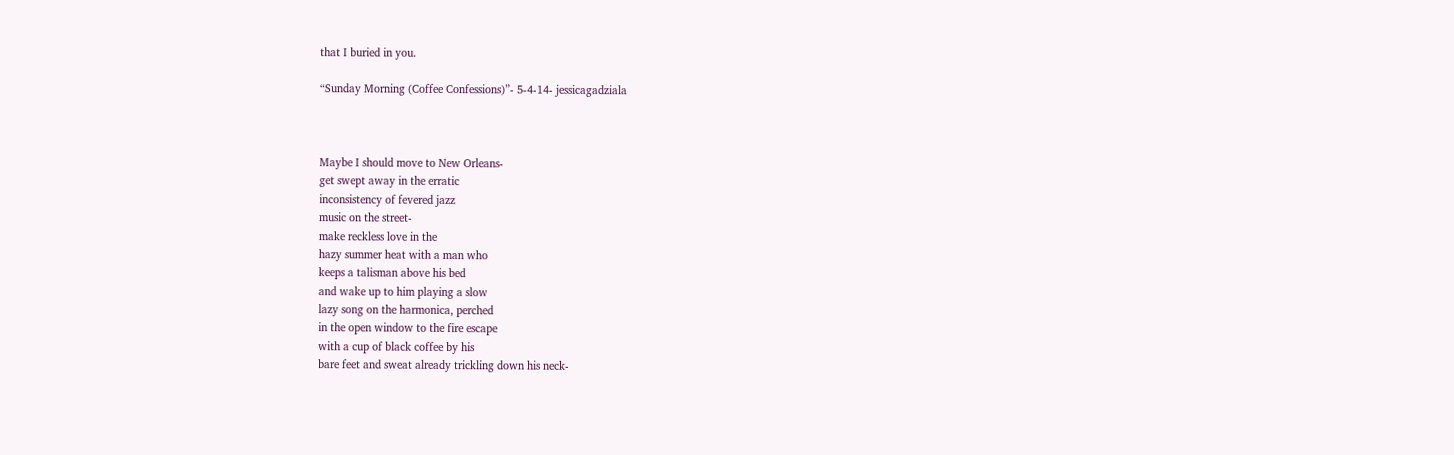that I buried in you.

“Sunday Morning (Coffee Confessions)”- 5-4-14- jessicagadziala



Maybe I should move to New Orleans-
get swept away in the erratic
inconsistency of fevered jazz
music on the street-
make reckless love in the
hazy summer heat with a man who
keeps a talisman above his bed
and wake up to him playing a slow
lazy song on the harmonica, perched
in the open window to the fire escape
with a cup of black coffee by his
bare feet and sweat already trickling down his neck-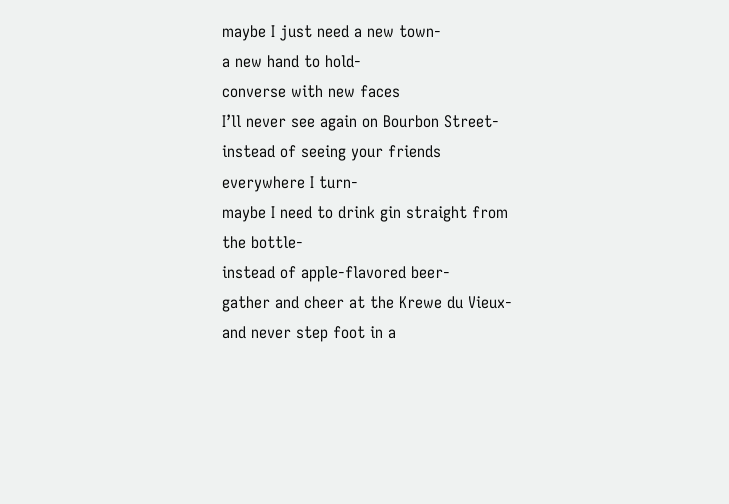maybe I just need a new town-
a new hand to hold-
converse with new faces
I’ll never see again on Bourbon Street-
instead of seeing your friends everywhere I turn-
maybe I need to drink gin straight from the bottle-
instead of apple-flavored beer-
gather and cheer at the Krewe du Vieux-
and never step foot in a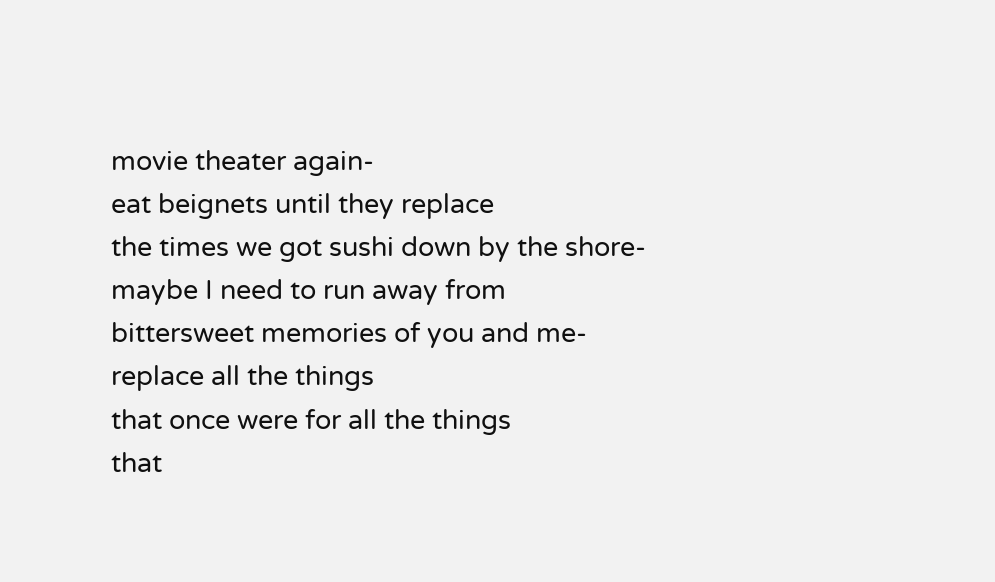movie theater again-
eat beignets until they replace
the times we got sushi down by the shore-
maybe I need to run away from
bittersweet memories of you and me-
replace all the things
that once were for all the things
that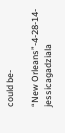could be-

“New Orleans”-4-28-14-jessicagadziala